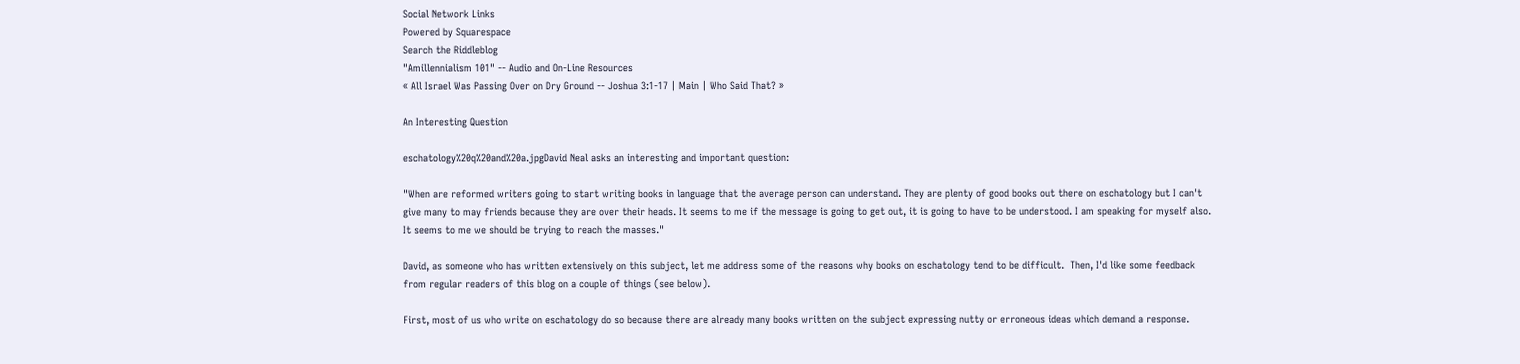Social Network Links
Powered by Squarespace
Search the Riddleblog
"Amillennialism 101" -- Audio and On-Line Resources
« All Israel Was Passing Over on Dry Ground -- Joshua 3:1-17 | Main | Who Said That? »

An Interesting Question

eschatology%20q%20and%20a.jpgDavid Neal asks an interesting and important question:

"When are reformed writers going to start writing books in language that the average person can understand. They are plenty of good books out there on eschatology but I can't give many to may friends because they are over their heads. It seems to me if the message is going to get out, it is going to have to be understood. I am speaking for myself also. It seems to me we should be trying to reach the masses."

David, as someone who has written extensively on this subject, let me address some of the reasons why books on eschatology tend to be difficult.  Then, I'd like some feedback from regular readers of this blog on a couple of things (see below).

First, most of us who write on eschatology do so because there are already many books written on the subject expressing nutty or erroneous ideas which demand a response.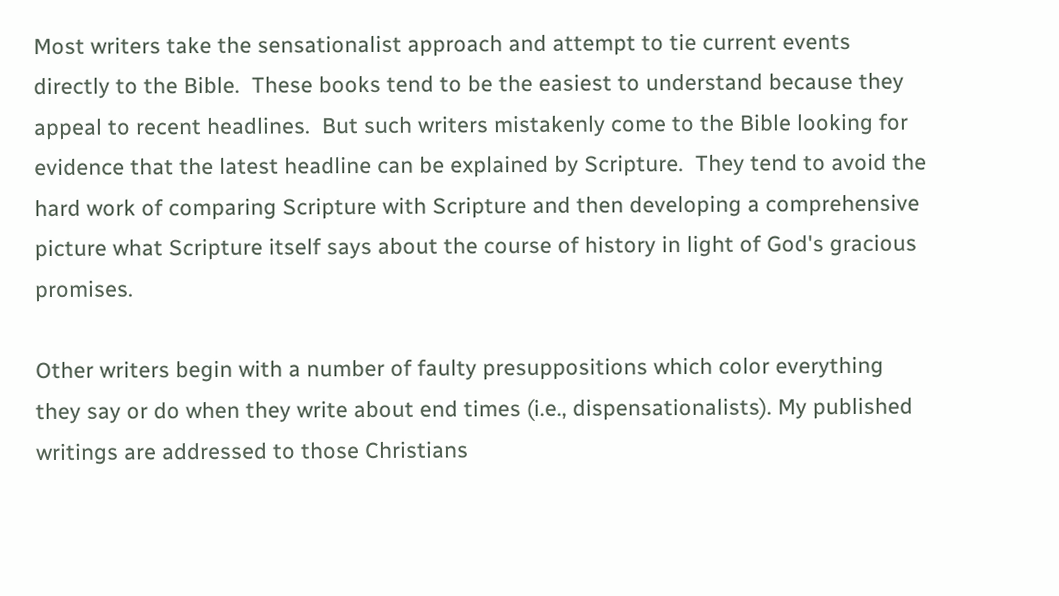Most writers take the sensationalist approach and attempt to tie current events directly to the Bible.  These books tend to be the easiest to understand because they appeal to recent headlines.  But such writers mistakenly come to the Bible looking for evidence that the latest headline can be explained by Scripture.  They tend to avoid the hard work of comparing Scripture with Scripture and then developing a comprehensive picture what Scripture itself says about the course of history in light of God's gracious promises.

Other writers begin with a number of faulty presuppositions which color everything they say or do when they write about end times (i.e., dispensationalists). My published writings are addressed to those Christians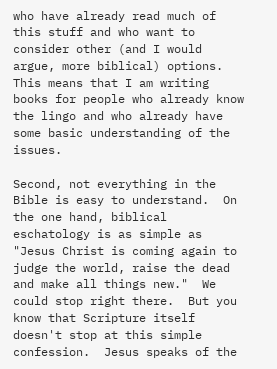who have already read much of this stuff and who want to consider other (and I would argue, more biblical) options.  This means that I am writing books for people who already know the lingo and who already have some basic understanding of the issues.

Second, not everything in the Bible is easy to understand.  On the one hand, biblical eschatology is as simple as "Jesus Christ is coming again to judge the world, raise the dead and make all things new."  We could stop right there.  But you know that Scripture itself doesn't stop at this simple confession.  Jesus speaks of the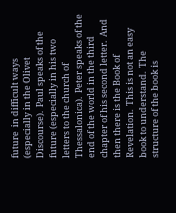future  in difficult ways (especially in the Olivet Discourse).  Paul speaks of the future (especially in his two letters to the church of Thessalonica).  Peter speaks of the end of the world in the third chapter of his second letter.  And then there is the Book of Revelation.  This is not an easy book to understand.  The structure of the book is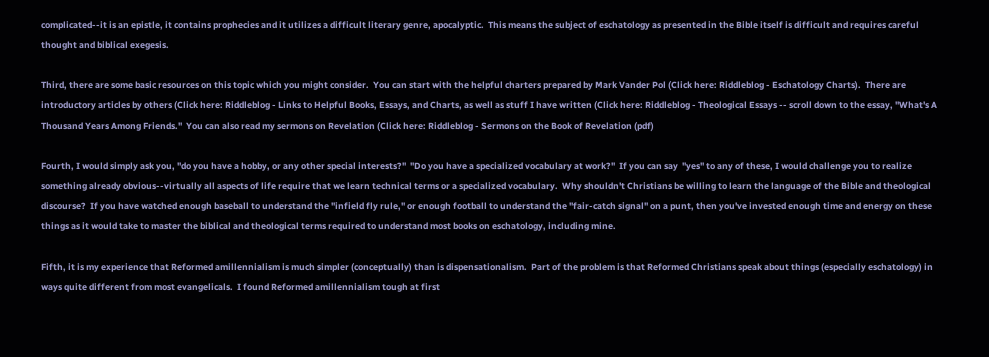complicated--it is an epistle, it contains prophecies and it utilizes a difficult literary genre, apocalyptic.  This means the subject of eschatology as presented in the Bible itself is difficult and requires careful thought and biblical exegesis.

Third, there are some basic resources on this topic which you might consider.  You can start with the helpful charters prepared by Mark Vander Pol (Click here: Riddleblog - Eschatology Charts).  There are introductory articles by others (Click here: Riddleblog - Links to Helpful Books, Essays, and Charts, as well as stuff I have written (Click here: Riddleblog - Theological Essays -- scroll down to the essay, "What's A Thousand Years Among Friends."  You can also read my sermons on Revelation (Click here: Riddleblog - Sermons on the Book of Revelation (pdf)

Fourth, I would simply ask you, "do you have a hobby, or any other special interests?"  "Do you have a specialized vocabulary at work?"  If you can say  "yes" to any of these, I would challenge you to realize something already obvious--virtually all aspects of life require that we learn technical terms or a specialized vocabulary.  Why shouldn't Christians be willing to learn the language of the Bible and theological discourse?  If you have watched enough baseball to understand the "infield fly rule," or enough football to understand the "fair-catch signal" on a punt, then you've invested enough time and energy on these things as it would take to master the biblical and theological terms required to understand most books on eschatology, including mine.

Fifth, it is my experience that Reformed amillennialism is much simpler (conceptually) than is dispensationalism.  Part of the problem is that Reformed Christians speak about things (especially eschatology) in ways quite different from most evangelicals.  I found Reformed amillennialism tough at first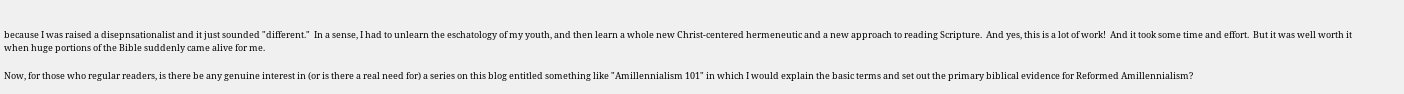because I was raised a disepnsationalist and it just sounded "different."  In a sense, I had to unlearn the eschatology of my youth, and then learn a whole new Christ-centered hermeneutic and a new approach to reading Scripture.  And yes, this is a lot of work!  And it took some time and effort.  But it was well worth it when huge portions of the Bible suddenly came alive for me.

Now, for those who regular readers, is there be any genuine interest in (or is there a real need for) a series on this blog entitled something like "Amillennialism 101" in which I would explain the basic terms and set out the primary biblical evidence for Reformed Amillennialism?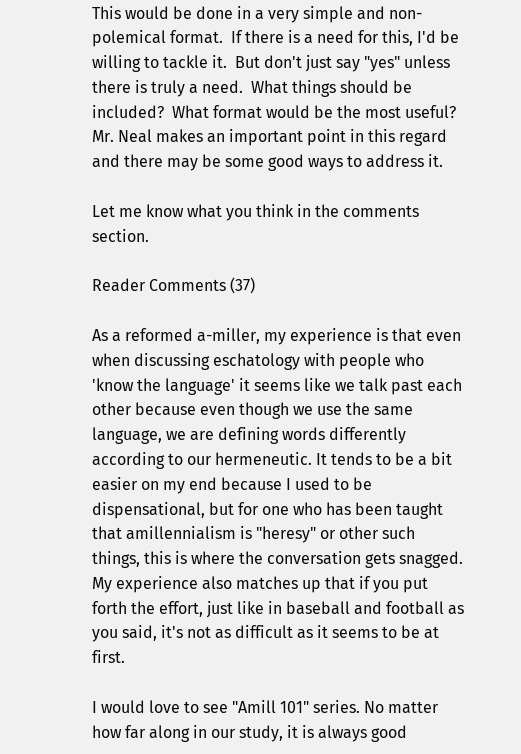This would be done in a very simple and non-polemical format.  If there is a need for this, I'd be willing to tackle it.  But don't just say "yes" unless there is truly a need.  What things should be included?  What format would be the most useful? Mr. Neal makes an important point in this regard and there may be some good ways to address it.

Let me know what you think in the comments section.

Reader Comments (37)

As a reformed a-miller, my experience is that even when discussing eschatology with people who 'know the language' it seems like we talk past each other because even though we use the same language, we are defining words differently according to our hermeneutic. It tends to be a bit easier on my end because I used to be dispensational, but for one who has been taught that amillennialism is "heresy" or other such things, this is where the conversation gets snagged. My experience also matches up that if you put forth the effort, just like in baseball and football as you said, it's not as difficult as it seems to be at first.

I would love to see "Amill 101" series. No matter how far along in our study, it is always good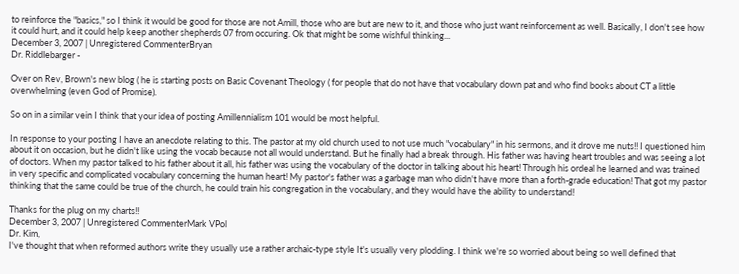to reinforce the "basics," so I think it would be good for those are not Amill, those who are but are new to it, and those who just want reinforcement as well. Basically, I don't see how it could hurt, and it could help keep another shepherds 07 from occuring. Ok that might be some wishful thinking...
December 3, 2007 | Unregistered CommenterBryan
Dr. Riddlebarger -

Over on Rev, Brown's new blog ( he is starting posts on Basic Covenant Theology ( for people that do not have that vocabulary down pat and who find books about CT a little overwhelming (even God of Promise).

So on in a similar vein I think that your idea of posting Amillennialism 101 would be most helpful.

In response to your posting I have an anecdote relating to this. The pastor at my old church used to not use much "vocabulary" in his sermons, and it drove me nuts!! I questioned him about it on occasion, but he didn't like using the vocab because not all would understand. But he finally had a break through. His father was having heart troubles and was seeing a lot of doctors. When my pastor talked to his father about it all, his father was using the vocabulary of the doctor in talking about his heart! Through his ordeal he learned and was trained in very specific and complicated vocabulary concerning the human heart! My pastor's father was a garbage man who didn't have more than a forth-grade education! That got my pastor thinking that the same could be true of the church, he could train his congregation in the vocabulary, and they would have the ability to understand!

Thanks for the plug on my charts!!
December 3, 2007 | Unregistered CommenterMark VPol
Dr. Kim,
I've thought that when reformed authors write they usually use a rather archaic-type style It's usually very plodding. I think we're so worried about being so well defined that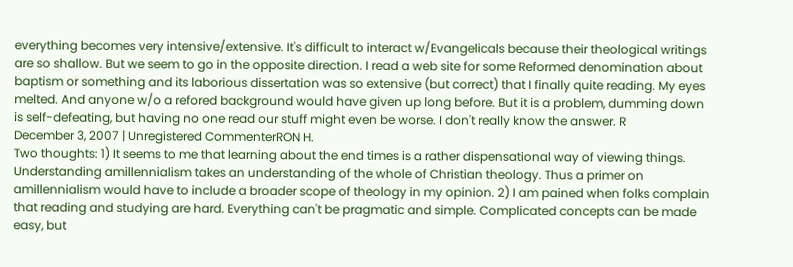everything becomes very intensive/extensive. It's difficult to interact w/Evangelicals because their theological writings are so shallow. But we seem to go in the opposite direction. I read a web site for some Reformed denomination about baptism or something and its laborious dissertation was so extensive (but correct) that I finally quite reading. My eyes melted. And anyone w/o a refored background would have given up long before. But it is a problem, dumming down is self-defeating, but having no one read our stuff might even be worse. I don't really know the answer. R
December 3, 2007 | Unregistered CommenterRON H.
Two thoughts: 1) It seems to me that learning about the end times is a rather dispensational way of viewing things. Understanding amillennialism takes an understanding of the whole of Christian theology. Thus a primer on amillennialism would have to include a broader scope of theology in my opinion. 2) I am pained when folks complain that reading and studying are hard. Everything can't be pragmatic and simple. Complicated concepts can be made easy, but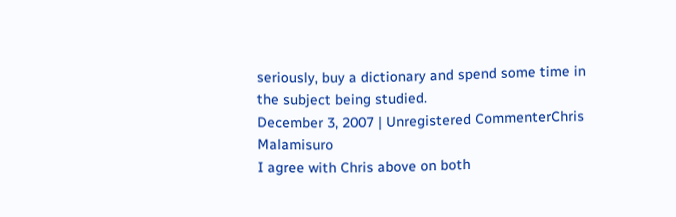seriously, buy a dictionary and spend some time in the subject being studied.
December 3, 2007 | Unregistered CommenterChris Malamisuro
I agree with Chris above on both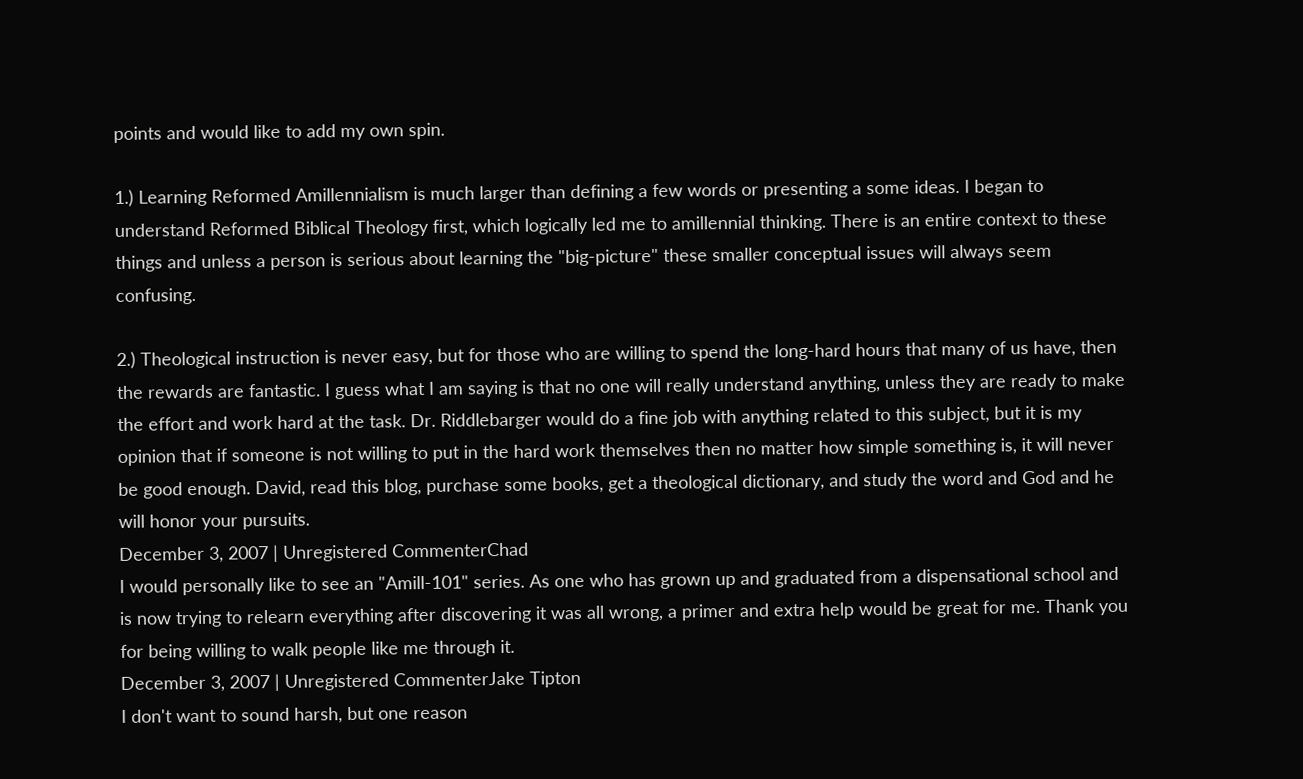points and would like to add my own spin.

1.) Learning Reformed Amillennialism is much larger than defining a few words or presenting a some ideas. I began to understand Reformed Biblical Theology first, which logically led me to amillennial thinking. There is an entire context to these things and unless a person is serious about learning the "big-picture" these smaller conceptual issues will always seem confusing.

2.) Theological instruction is never easy, but for those who are willing to spend the long-hard hours that many of us have, then the rewards are fantastic. I guess what I am saying is that no one will really understand anything, unless they are ready to make the effort and work hard at the task. Dr. Riddlebarger would do a fine job with anything related to this subject, but it is my opinion that if someone is not willing to put in the hard work themselves then no matter how simple something is, it will never be good enough. David, read this blog, purchase some books, get a theological dictionary, and study the word and God and he will honor your pursuits.
December 3, 2007 | Unregistered CommenterChad
I would personally like to see an "Amill-101" series. As one who has grown up and graduated from a dispensational school and is now trying to relearn everything after discovering it was all wrong, a primer and extra help would be great for me. Thank you for being willing to walk people like me through it.
December 3, 2007 | Unregistered CommenterJake Tipton
I don't want to sound harsh, but one reason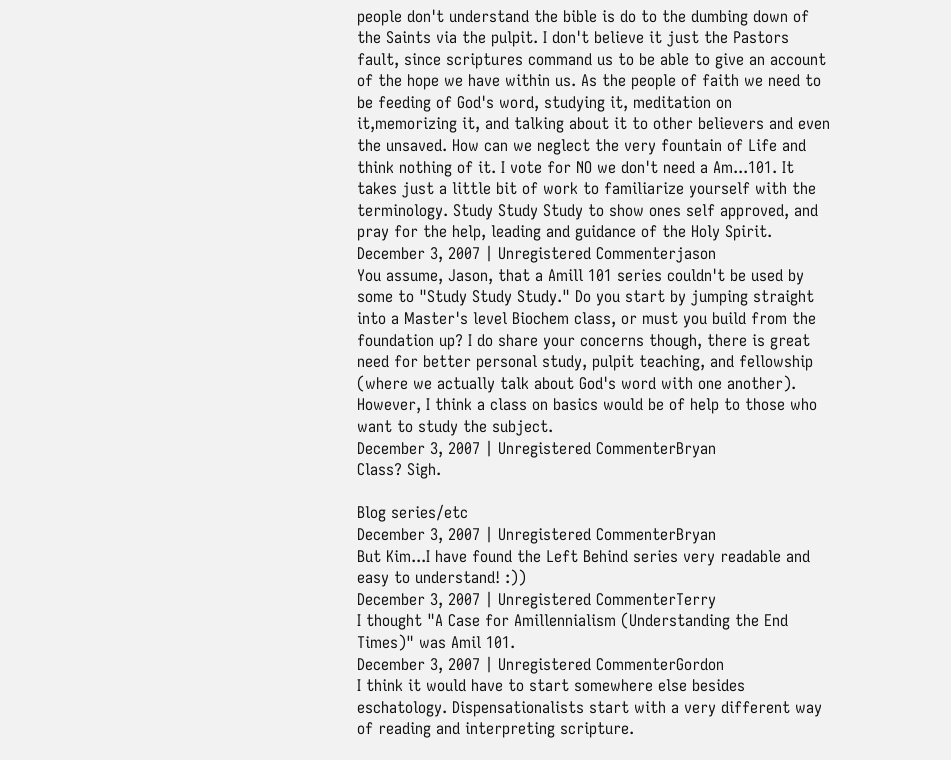people don't understand the bible is do to the dumbing down of the Saints via the pulpit. I don't believe it just the Pastors fault, since scriptures command us to be able to give an account of the hope we have within us. As the people of faith we need to be feeding of God's word, studying it, meditation on it,memorizing it, and talking about it to other believers and even the unsaved. How can we neglect the very fountain of Life and think nothing of it. I vote for NO we don't need a Am...101. It takes just a little bit of work to familiarize yourself with the terminology. Study Study Study to show ones self approved, and pray for the help, leading and guidance of the Holy Spirit.
December 3, 2007 | Unregistered Commenterjason
You assume, Jason, that a Amill 101 series couldn't be used by some to "Study Study Study." Do you start by jumping straight into a Master's level Biochem class, or must you build from the foundation up? I do share your concerns though, there is great need for better personal study, pulpit teaching, and fellowship (where we actually talk about God's word with one another). However, I think a class on basics would be of help to those who want to study the subject.
December 3, 2007 | Unregistered CommenterBryan
Class? Sigh.

Blog series/etc
December 3, 2007 | Unregistered CommenterBryan
But Kim...I have found the Left Behind series very readable and easy to understand! :))
December 3, 2007 | Unregistered CommenterTerry
I thought "A Case for Amillennialism (Understanding the End Times)" was Amil 101.
December 3, 2007 | Unregistered CommenterGordon
I think it would have to start somewhere else besides eschatology. Dispensationalists start with a very different way of reading and interpreting scripture.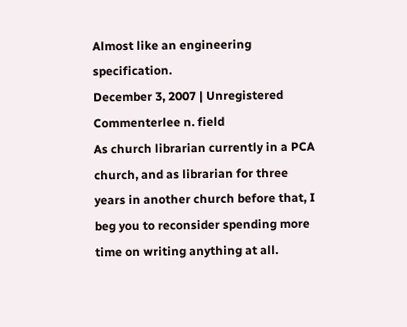Almost like an engineering specification.
December 3, 2007 | Unregistered Commenterlee n. field
As church librarian currently in a PCA church, and as librarian for three years in another church before that, I beg you to reconsider spending more time on writing anything at all.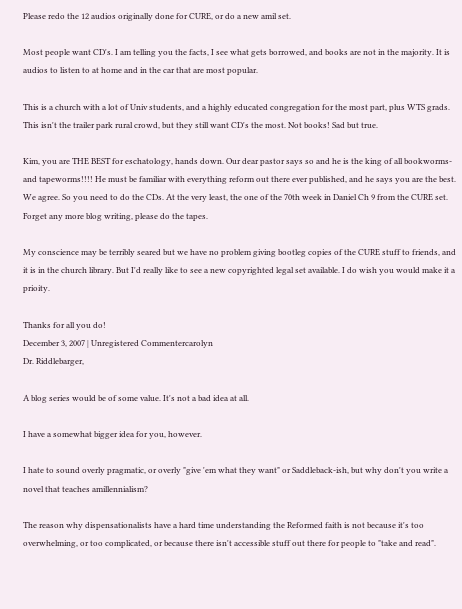Please redo the 12 audios originally done for CURE, or do a new amil set.

Most people want CD's. I am telling you the facts, I see what gets borrowed, and books are not in the majority. It is audios to listen to at home and in the car that are most popular.

This is a church with a lot of Univ students, and a highly educated congregation for the most part, plus WTS grads. This isn't the trailer park rural crowd, but they still want CD's the most. Not books! Sad but true.

Kim, you are THE BEST for eschatology, hands down. Our dear pastor says so and he is the king of all bookworms- and tapeworms!!!! He must be familiar with everything reform out there ever published, and he says you are the best. We agree. So you need to do the CDs. At the very least, the one of the 70th week in Daniel Ch 9 from the CURE set. Forget any more blog writing, please do the tapes.

My conscience may be terribly seared but we have no problem giving bootleg copies of the CURE stuff to friends, and it is in the church library. But I'd really like to see a new copyrighted legal set available. I do wish you would make it a prioity.

Thanks for all you do!
December 3, 2007 | Unregistered Commentercarolyn
Dr. Riddlebarger,

A blog series would be of some value. It's not a bad idea at all.

I have a somewhat bigger idea for you, however.

I hate to sound overly pragmatic, or overly "give 'em what they want" or Saddleback-ish, but why don't you write a novel that teaches amillennialism?

The reason why dispensationalists have a hard time understanding the Reformed faith is not because it's too overwhelming, or too complicated, or because there isn't accessible stuff out there for people to "take and read".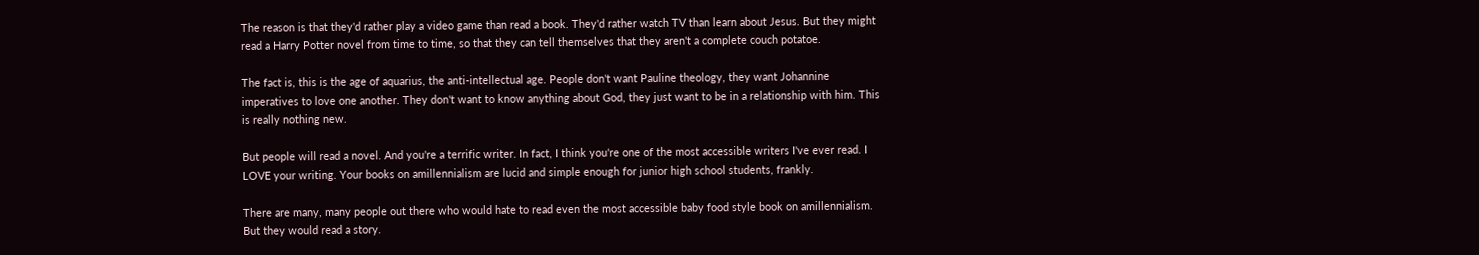The reason is that they'd rather play a video game than read a book. They'd rather watch TV than learn about Jesus. But they might read a Harry Potter novel from time to time, so that they can tell themselves that they aren't a complete couch potatoe.

The fact is, this is the age of aquarius, the anti-intellectual age. People don't want Pauline theology, they want Johannine imperatives to love one another. They don't want to know anything about God, they just want to be in a relationship with him. This is really nothing new.

But people will read a novel. And you're a terrific writer. In fact, I think you're one of the most accessible writers I've ever read. I LOVE your writing. Your books on amillennialism are lucid and simple enough for junior high school students, frankly.

There are many, many people out there who would hate to read even the most accessible baby food style book on amillennialism. But they would read a story.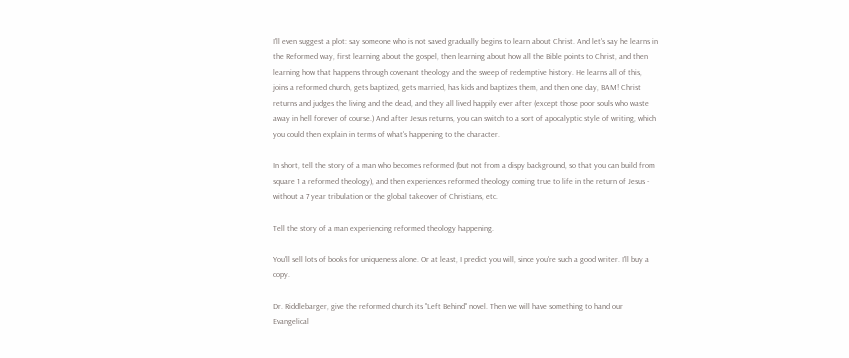I'll even suggest a plot: say someone who is not saved gradually begins to learn about Christ. And let's say he learns in the Reformed way, first learning about the gospel, then learning about how all the Bible points to Christ, and then learning how that happens through covenant theology and the sweep of redemptive history. He learns all of this, joins a reformed church, gets baptized, gets married, has kids and baptizes them, and then one day, BAM! Christ returns and judges the living and the dead, and they all lived happily ever after (except those poor souls who waste away in hell forever of course.) And after Jesus returns, you can switch to a sort of apocalyptic style of writing, which you could then explain in terms of what's happening to the character.

In short, tell the story of a man who becomes reformed (but not from a dispy background, so that you can build from square 1 a reformed theology), and then experiences reformed theology coming true to life in the return of Jesus - without a 7 year tribulation or the global takeover of Christians, etc.

Tell the story of a man experiencing reformed theology happening.

You'll sell lots of books for uniqueness alone. Or at least, I predict you will, since you're such a good writer. I'll buy a copy.

Dr. Riddlebarger, give the reformed church its "Left Behind" novel. Then we will have something to hand our Evangelical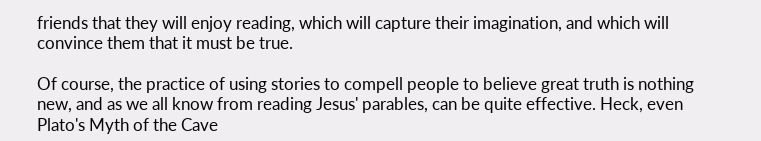friends that they will enjoy reading, which will capture their imagination, and which will convince them that it must be true.

Of course, the practice of using stories to compell people to believe great truth is nothing new, and as we all know from reading Jesus' parables, can be quite effective. Heck, even Plato's Myth of the Cave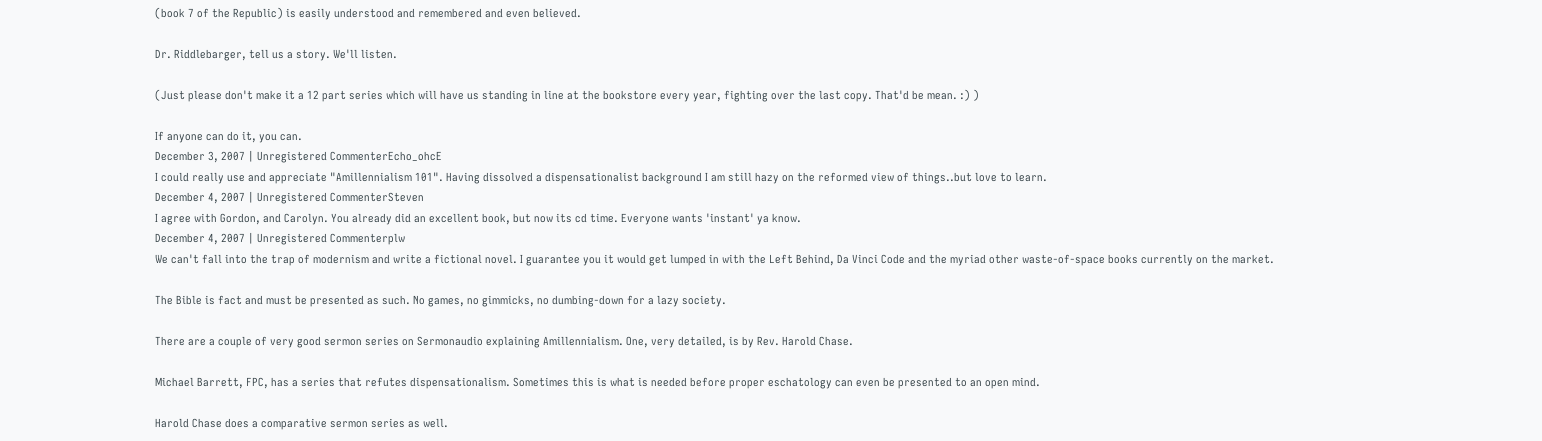(book 7 of the Republic) is easily understood and remembered and even believed.

Dr. Riddlebarger, tell us a story. We'll listen.

(Just please don't make it a 12 part series which will have us standing in line at the bookstore every year, fighting over the last copy. That'd be mean. :) )

If anyone can do it, you can.
December 3, 2007 | Unregistered CommenterEcho_ohcE
I could really use and appreciate "Amillennialism 101". Having dissolved a dispensationalist background I am still hazy on the reformed view of things..but love to learn.
December 4, 2007 | Unregistered CommenterSteven
I agree with Gordon, and Carolyn. You already did an excellent book, but now its cd time. Everyone wants 'instant' ya know.
December 4, 2007 | Unregistered Commenterplw
We can't fall into the trap of modernism and write a fictional novel. I guarantee you it would get lumped in with the Left Behind, Da Vinci Code and the myriad other waste-of-space books currently on the market.

The Bible is fact and must be presented as such. No games, no gimmicks, no dumbing-down for a lazy society.

There are a couple of very good sermon series on Sermonaudio explaining Amillennialism. One, very detailed, is by Rev. Harold Chase.

Michael Barrett, FPC, has a series that refutes dispensationalism. Sometimes this is what is needed before proper eschatology can even be presented to an open mind.

Harold Chase does a comparative sermon series as well.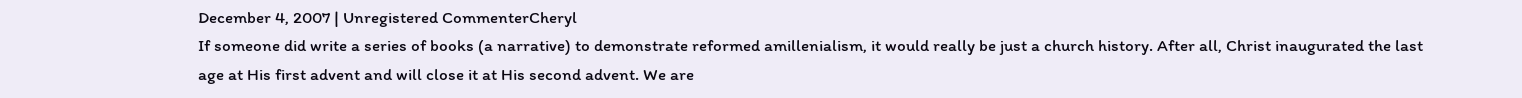December 4, 2007 | Unregistered CommenterCheryl
If someone did write a series of books (a narrative) to demonstrate reformed amillenialism, it would really be just a church history. After all, Christ inaugurated the last age at His first advent and will close it at His second advent. We are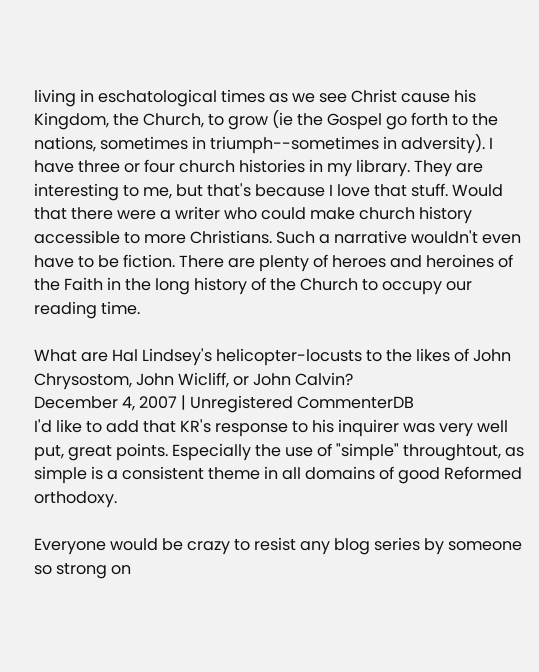living in eschatological times as we see Christ cause his Kingdom, the Church, to grow (ie the Gospel go forth to the nations, sometimes in triumph--sometimes in adversity). I have three or four church histories in my library. They are interesting to me, but that's because I love that stuff. Would that there were a writer who could make church history accessible to more Christians. Such a narrative wouldn't even have to be fiction. There are plenty of heroes and heroines of the Faith in the long history of the Church to occupy our reading time.

What are Hal Lindsey's helicopter-locusts to the likes of John Chrysostom, John Wicliff, or John Calvin?
December 4, 2007 | Unregistered CommenterDB
I'd like to add that KR's response to his inquirer was very well put, great points. Especially the use of "simple" throughtout, as simple is a consistent theme in all domains of good Reformed orthodoxy.

Everyone would be crazy to resist any blog series by someone so strong on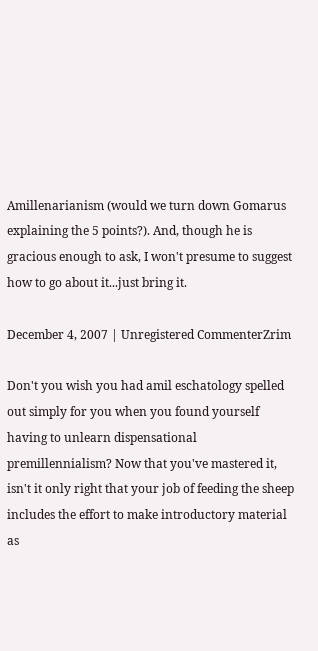Amillenarianism (would we turn down Gomarus explaining the 5 points?). And, though he is gracious enough to ask, I won't presume to suggest how to go about it...just bring it.

December 4, 2007 | Unregistered CommenterZrim

Don't you wish you had amil eschatology spelled out simply for you when you found yourself having to unlearn dispensational premillennialism? Now that you've mastered it, isn't it only right that your job of feeding the sheep includes the effort to make introductory material as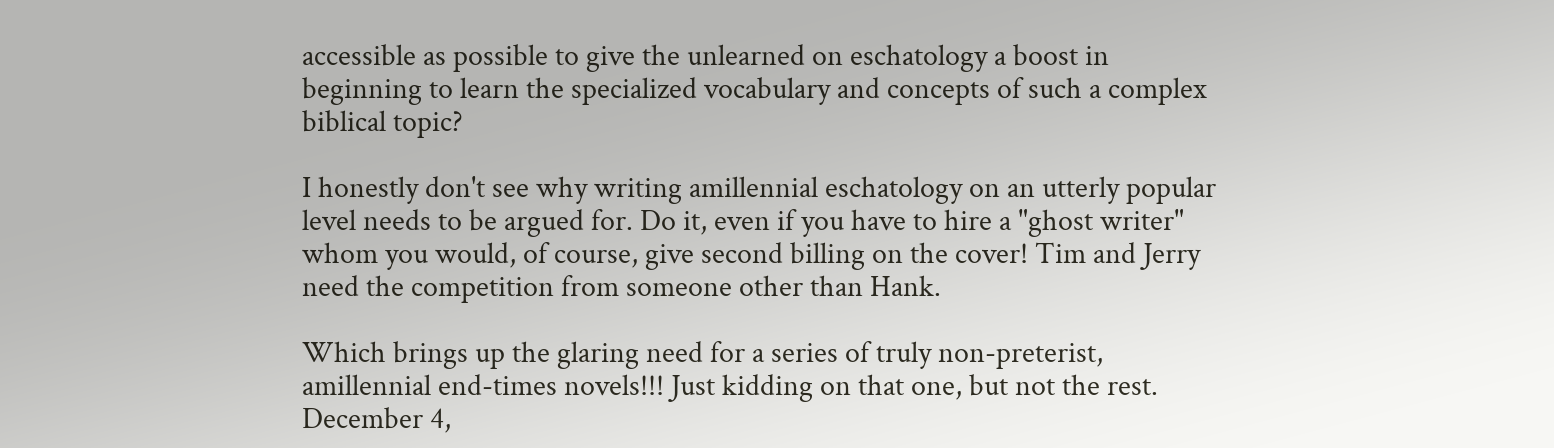accessible as possible to give the unlearned on eschatology a boost in beginning to learn the specialized vocabulary and concepts of such a complex biblical topic?

I honestly don't see why writing amillennial eschatology on an utterly popular level needs to be argued for. Do it, even if you have to hire a "ghost writer" whom you would, of course, give second billing on the cover! Tim and Jerry need the competition from someone other than Hank.

Which brings up the glaring need for a series of truly non-preterist, amillennial end-times novels!!! Just kidding on that one, but not the rest.
December 4,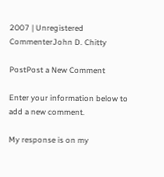2007 | Unregistered CommenterJohn D. Chitty

PostPost a New Comment

Enter your information below to add a new comment.

My response is on my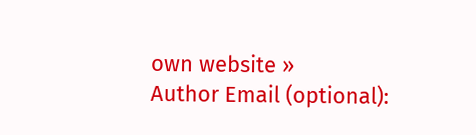own website »
Author Email (optional):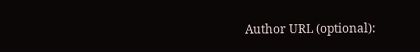Author URL (optional):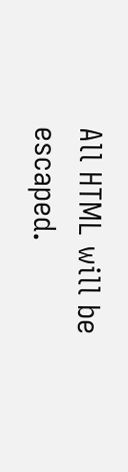All HTML will be escaped.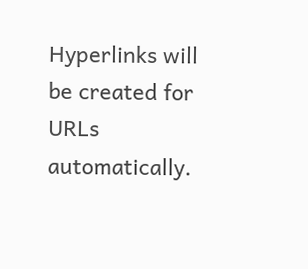Hyperlinks will be created for URLs automatically.